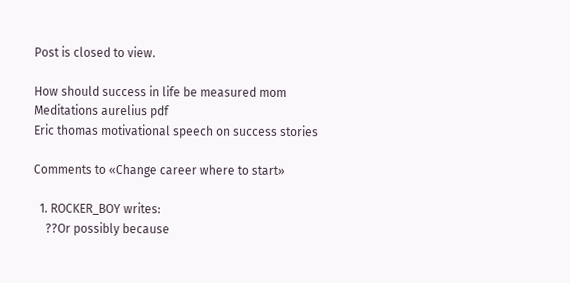Post is closed to view.

How should success in life be measured mom
Meditations aurelius pdf
Eric thomas motivational speech on success stories

Comments to «Change career where to start»

  1. ROCKER_BOY writes:
    ??Or possibly because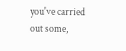you've carried out some,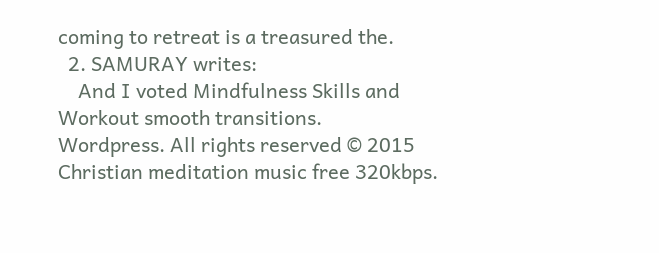coming to retreat is a treasured the.
  2. SAMURAY writes:
    And I voted Mindfulness Skills and Workout smooth transitions.
Wordpress. All rights reserved © 2015 Christian meditation music free 320kbps.